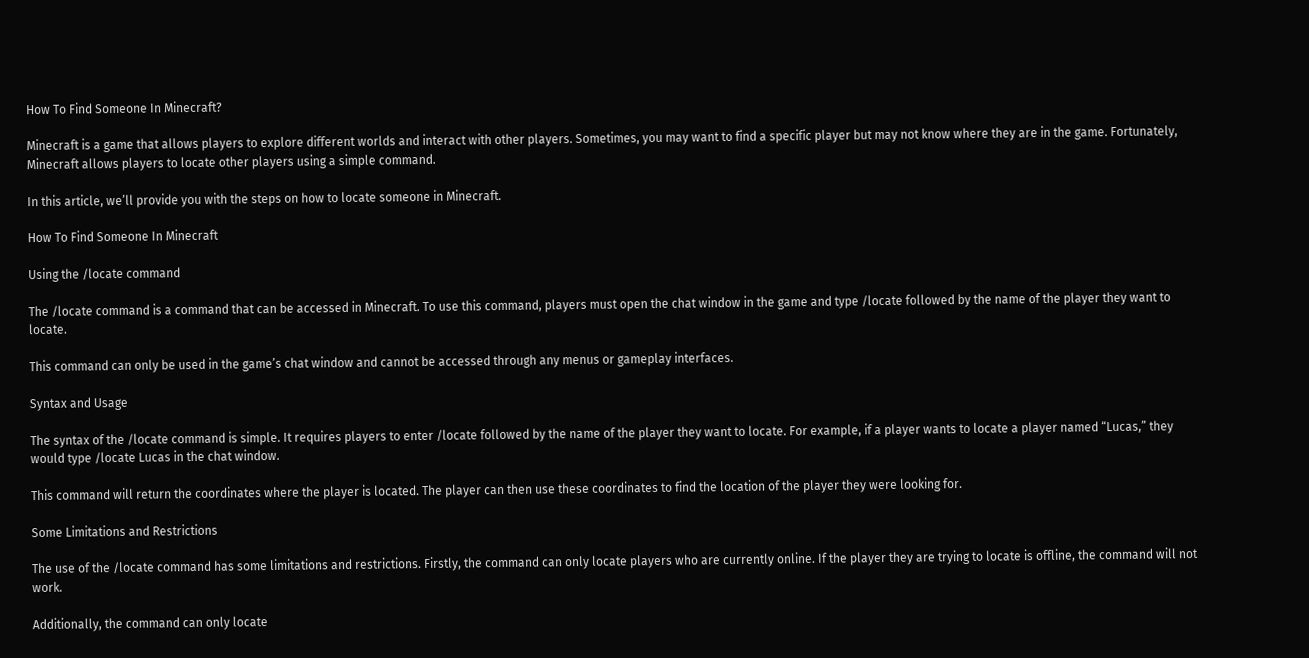How To Find Someone In Minecraft?

Minecraft is a game that allows players to explore different worlds and interact with other players. Sometimes, you may want to find a specific player but may not know where they are in the game. Fortunately, Minecraft allows players to locate other players using a simple command.

In this article, we’ll provide you with the steps on how to locate someone in Minecraft.

How To Find Someone In Minecraft

Using the /locate command

The /locate command is a command that can be accessed in Minecraft. To use this command, players must open the chat window in the game and type /locate followed by the name of the player they want to locate.

This command can only be used in the game’s chat window and cannot be accessed through any menus or gameplay interfaces.

Syntax and Usage

The syntax of the /locate command is simple. It requires players to enter /locate followed by the name of the player they want to locate. For example, if a player wants to locate a player named “Lucas,” they would type /locate Lucas in the chat window.

This command will return the coordinates where the player is located. The player can then use these coordinates to find the location of the player they were looking for.

Some Limitations and Restrictions

The use of the /locate command has some limitations and restrictions. Firstly, the command can only locate players who are currently online. If the player they are trying to locate is offline, the command will not work.

Additionally, the command can only locate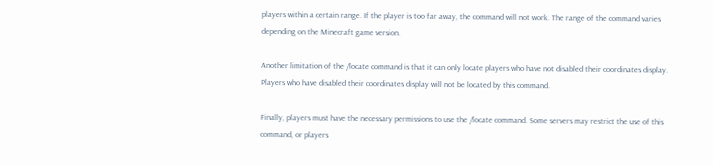players within a certain range. If the player is too far away, the command will not work. The range of the command varies depending on the Minecraft game version.

Another limitation of the /locate command is that it can only locate players who have not disabled their coordinates display. Players who have disabled their coordinates display will not be located by this command.

Finally, players must have the necessary permissions to use the /locate command. Some servers may restrict the use of this command, or players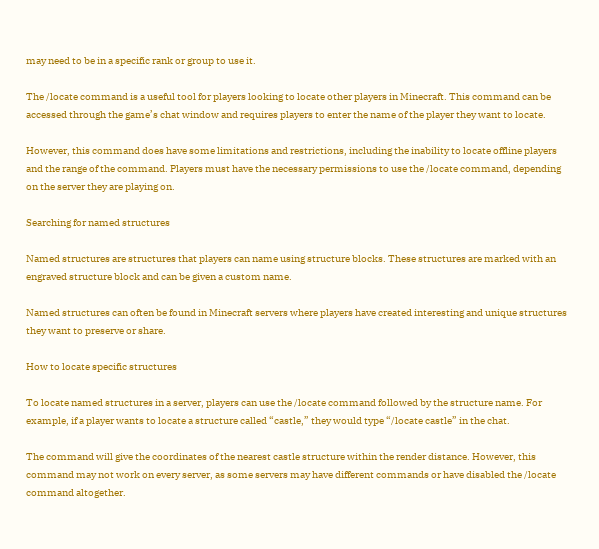may need to be in a specific rank or group to use it.

The /locate command is a useful tool for players looking to locate other players in Minecraft. This command can be accessed through the game’s chat window and requires players to enter the name of the player they want to locate.

However, this command does have some limitations and restrictions, including the inability to locate offline players and the range of the command. Players must have the necessary permissions to use the /locate command, depending on the server they are playing on.

Searching for named structures

Named structures are structures that players can name using structure blocks. These structures are marked with an engraved structure block and can be given a custom name.

Named structures can often be found in Minecraft servers where players have created interesting and unique structures they want to preserve or share.

How to locate specific structures

To locate named structures in a server, players can use the /locate command followed by the structure name. For example, if a player wants to locate a structure called “castle,” they would type “/locate castle” in the chat.

The command will give the coordinates of the nearest castle structure within the render distance. However, this command may not work on every server, as some servers may have different commands or have disabled the /locate command altogether.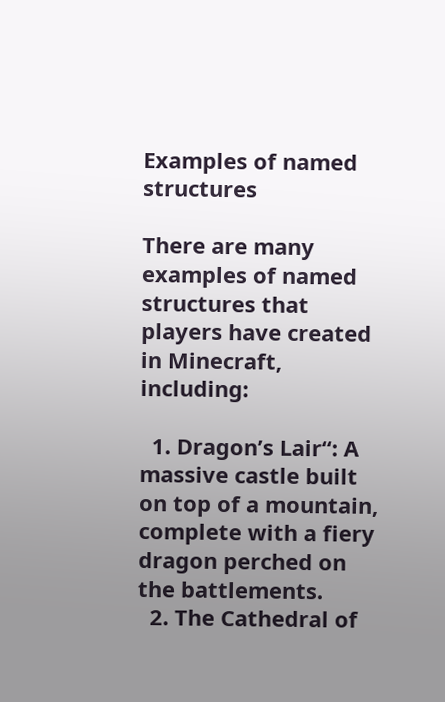Examples of named structures

There are many examples of named structures that players have created in Minecraft, including:

  1. Dragon’s Lair“: A massive castle built on top of a mountain, complete with a fiery dragon perched on the battlements.
  2. The Cathedral of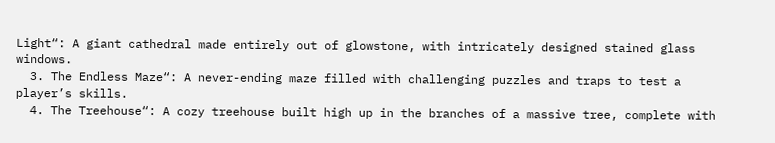Light“: A giant cathedral made entirely out of glowstone, with intricately designed stained glass windows.
  3. The Endless Maze“: A never-ending maze filled with challenging puzzles and traps to test a player’s skills.
  4. The Treehouse“: A cozy treehouse built high up in the branches of a massive tree, complete with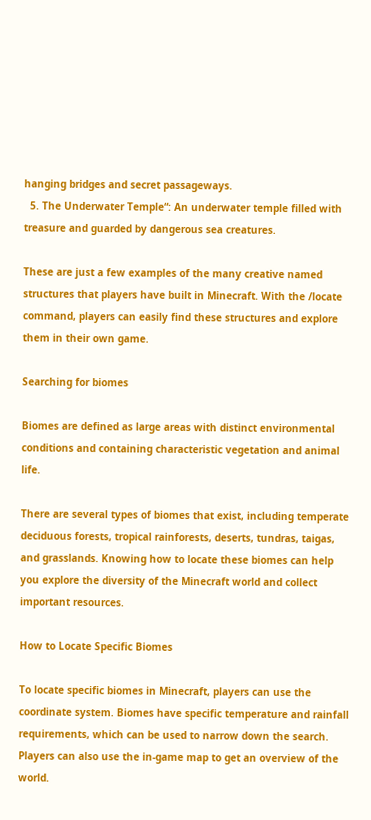hanging bridges and secret passageways.
  5. The Underwater Temple“: An underwater temple filled with treasure and guarded by dangerous sea creatures.

These are just a few examples of the many creative named structures that players have built in Minecraft. With the /locate command, players can easily find these structures and explore them in their own game.

Searching for biomes

Biomes are defined as large areas with distinct environmental conditions and containing characteristic vegetation and animal life.

There are several types of biomes that exist, including temperate deciduous forests, tropical rainforests, deserts, tundras, taigas, and grasslands. Knowing how to locate these biomes can help you explore the diversity of the Minecraft world and collect important resources.

How to Locate Specific Biomes

To locate specific biomes in Minecraft, players can use the coordinate system. Biomes have specific temperature and rainfall requirements, which can be used to narrow down the search. Players can also use the in-game map to get an overview of the world.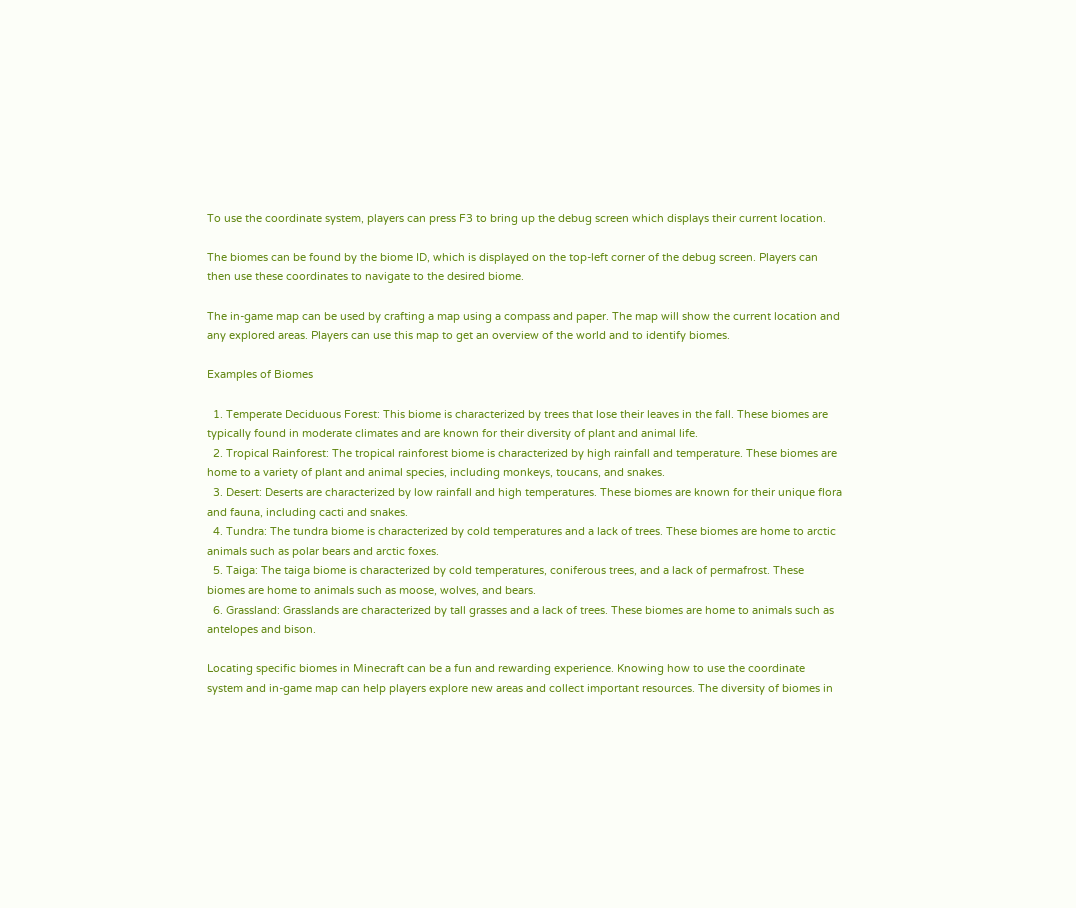To use the coordinate system, players can press F3 to bring up the debug screen which displays their current location.

The biomes can be found by the biome ID, which is displayed on the top-left corner of the debug screen. Players can then use these coordinates to navigate to the desired biome.

The in-game map can be used by crafting a map using a compass and paper. The map will show the current location and any explored areas. Players can use this map to get an overview of the world and to identify biomes.

Examples of Biomes

  1. Temperate Deciduous Forest: This biome is characterized by trees that lose their leaves in the fall. These biomes are typically found in moderate climates and are known for their diversity of plant and animal life.
  2. Tropical Rainforest: The tropical rainforest biome is characterized by high rainfall and temperature. These biomes are home to a variety of plant and animal species, including monkeys, toucans, and snakes.
  3. Desert: Deserts are characterized by low rainfall and high temperatures. These biomes are known for their unique flora and fauna, including cacti and snakes.
  4. Tundra: The tundra biome is characterized by cold temperatures and a lack of trees. These biomes are home to arctic animals such as polar bears and arctic foxes.
  5. Taiga: The taiga biome is characterized by cold temperatures, coniferous trees, and a lack of permafrost. These biomes are home to animals such as moose, wolves, and bears.
  6. Grassland: Grasslands are characterized by tall grasses and a lack of trees. These biomes are home to animals such as antelopes and bison.

Locating specific biomes in Minecraft can be a fun and rewarding experience. Knowing how to use the coordinate system and in-game map can help players explore new areas and collect important resources. The diversity of biomes in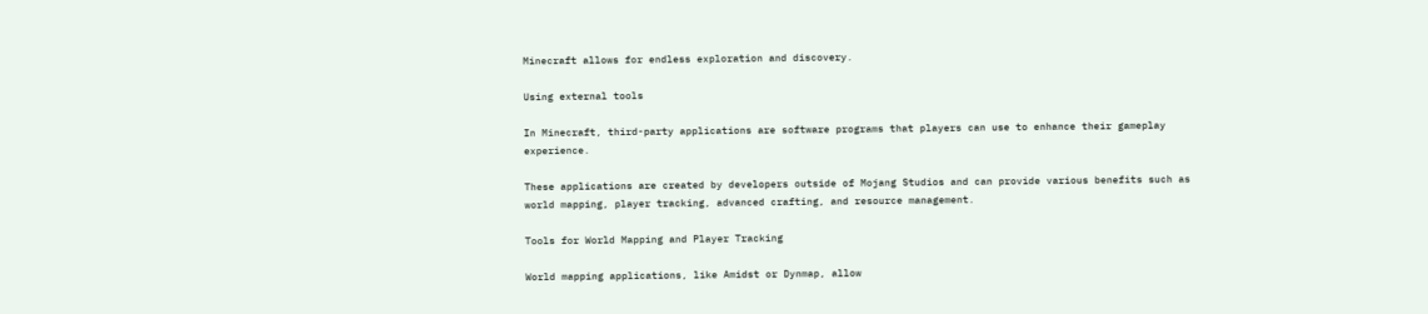Minecraft allows for endless exploration and discovery.

Using external tools

In Minecraft, third-party applications are software programs that players can use to enhance their gameplay experience.

These applications are created by developers outside of Mojang Studios and can provide various benefits such as world mapping, player tracking, advanced crafting, and resource management.

Tools for World Mapping and Player Tracking

World mapping applications, like Amidst or Dynmap, allow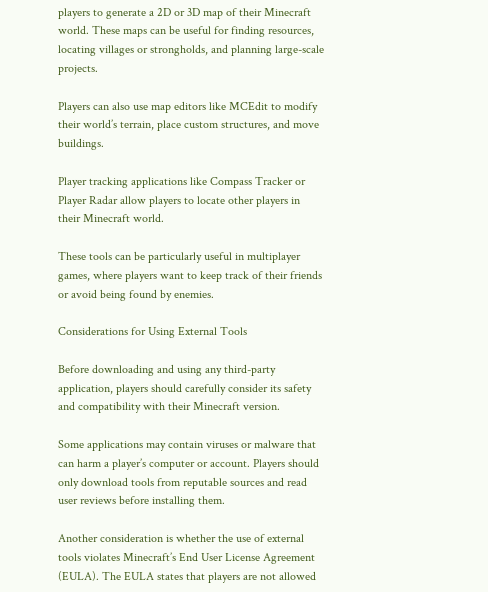players to generate a 2D or 3D map of their Minecraft world. These maps can be useful for finding resources, locating villages or strongholds, and planning large-scale projects.

Players can also use map editors like MCEdit to modify their world’s terrain, place custom structures, and move buildings.

Player tracking applications like Compass Tracker or Player Radar allow players to locate other players in their Minecraft world.

These tools can be particularly useful in multiplayer games, where players want to keep track of their friends or avoid being found by enemies.

Considerations for Using External Tools

Before downloading and using any third-party application, players should carefully consider its safety and compatibility with their Minecraft version.

Some applications may contain viruses or malware that can harm a player’s computer or account. Players should only download tools from reputable sources and read user reviews before installing them.

Another consideration is whether the use of external tools violates Minecraft’s End User License Agreement (EULA). The EULA states that players are not allowed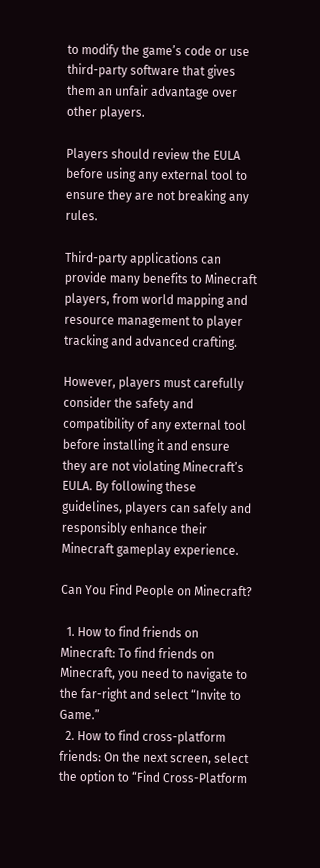to modify the game’s code or use third-party software that gives them an unfair advantage over other players.

Players should review the EULA before using any external tool to ensure they are not breaking any rules.

Third-party applications can provide many benefits to Minecraft players, from world mapping and resource management to player tracking and advanced crafting.

However, players must carefully consider the safety and compatibility of any external tool before installing it and ensure they are not violating Minecraft’s EULA. By following these guidelines, players can safely and responsibly enhance their Minecraft gameplay experience.

Can You Find People on Minecraft?

  1. How to find friends on Minecraft: To find friends on Minecraft, you need to navigate to the far-right and select “Invite to Game.”
  2. How to find cross-platform friends: On the next screen, select the option to “Find Cross-Platform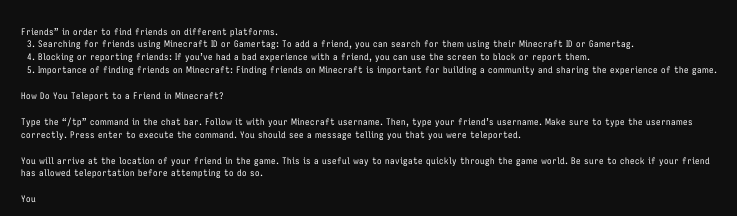Friends” in order to find friends on different platforms.
  3. Searching for friends using Minecraft ID or Gamertag: To add a friend, you can search for them using their Minecraft ID or Gamertag.
  4. Blocking or reporting friends: If you’ve had a bad experience with a friend, you can use the screen to block or report them.
  5. Importance of finding friends on Minecraft: Finding friends on Minecraft is important for building a community and sharing the experience of the game.

How Do You Teleport to a Friend in Minecraft?

Type the “/tp” command in the chat bar. Follow it with your Minecraft username. Then, type your friend’s username. Make sure to type the usernames correctly. Press enter to execute the command. You should see a message telling you that you were teleported.

You will arrive at the location of your friend in the game. This is a useful way to navigate quickly through the game world. Be sure to check if your friend has allowed teleportation before attempting to do so.

You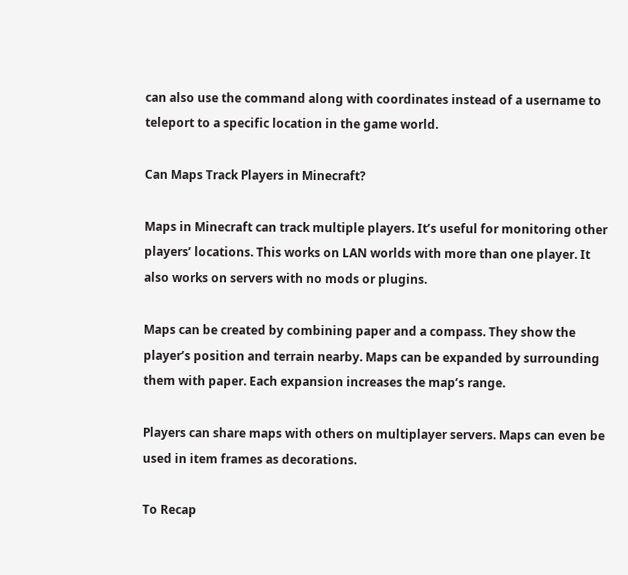can also use the command along with coordinates instead of a username to teleport to a specific location in the game world.

Can Maps Track Players in Minecraft?

Maps in Minecraft can track multiple players. It’s useful for monitoring other players’ locations. This works on LAN worlds with more than one player. It also works on servers with no mods or plugins.

Maps can be created by combining paper and a compass. They show the player’s position and terrain nearby. Maps can be expanded by surrounding them with paper. Each expansion increases the map’s range.

Players can share maps with others on multiplayer servers. Maps can even be used in item frames as decorations.

To Recap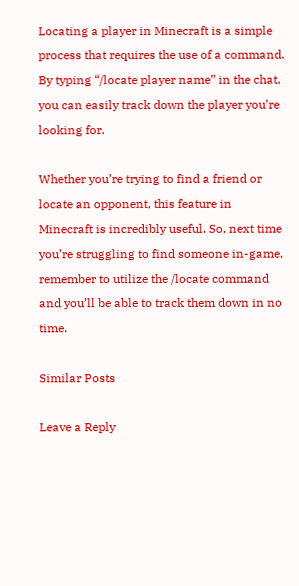Locating a player in Minecraft is a simple process that requires the use of a command. By typing “/locate player name” in the chat, you can easily track down the player you’re looking for.

Whether you’re trying to find a friend or locate an opponent, this feature in Minecraft is incredibly useful. So, next time you’re struggling to find someone in-game, remember to utilize the /locate command and you’ll be able to track them down in no time.

Similar Posts

Leave a Reply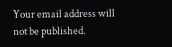Your email address will not be published.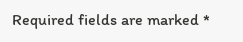Required fields are marked *